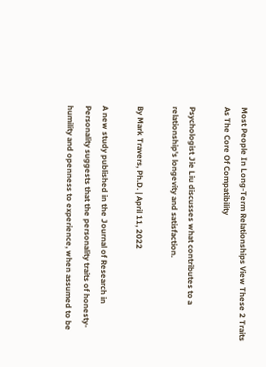Most People In Long-Term Relationships View These 2 Traits As The Core Of Compatibility

Psychologist Jie Liu discusses what contributes to a relationship's longevity and satisfaction.

By Mark Travers, Ph.D. | April 11, 2022

A new study published in the Journal of Research in Personality suggests that the personality traits of honesty-humility and openness to experience, when assumed to be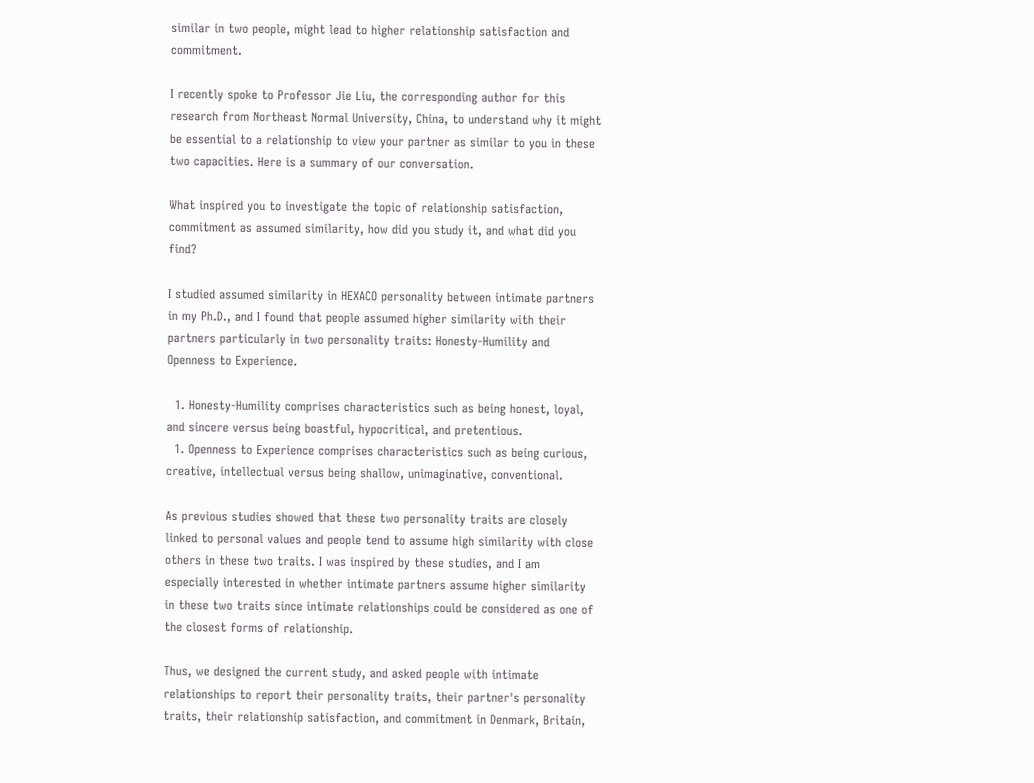similar in two people, might lead to higher relationship satisfaction and commitment.

I recently spoke to Professor Jie Liu, the corresponding author for this research from Northeast Normal University, China, to understand why it might be essential to a relationship to view your partner as similar to you in these two capacities. Here is a summary of our conversation.

What inspired you to investigate the topic of relationship satisfaction, commitment as assumed similarity, how did you study it, and what did you find?

I studied assumed similarity in HEXACO personality between intimate partners in my Ph.D., and I found that people assumed higher similarity with their partners particularly in two personality traits: Honesty-Humility and Openness to Experience.

  1. Honesty-Humility comprises characteristics such as being honest, loyal, and sincere versus being boastful, hypocritical, and pretentious.
  1. Openness to Experience comprises characteristics such as being curious, creative, intellectual versus being shallow, unimaginative, conventional.

As previous studies showed that these two personality traits are closely linked to personal values and people tend to assume high similarity with close others in these two traits. I was inspired by these studies, and I am especially interested in whether intimate partners assume higher similarity in these two traits since intimate relationships could be considered as one of the closest forms of relationship.

Thus, we designed the current study, and asked people with intimate relationships to report their personality traits, their partner's personality traits, their relationship satisfaction, and commitment in Denmark, Britain,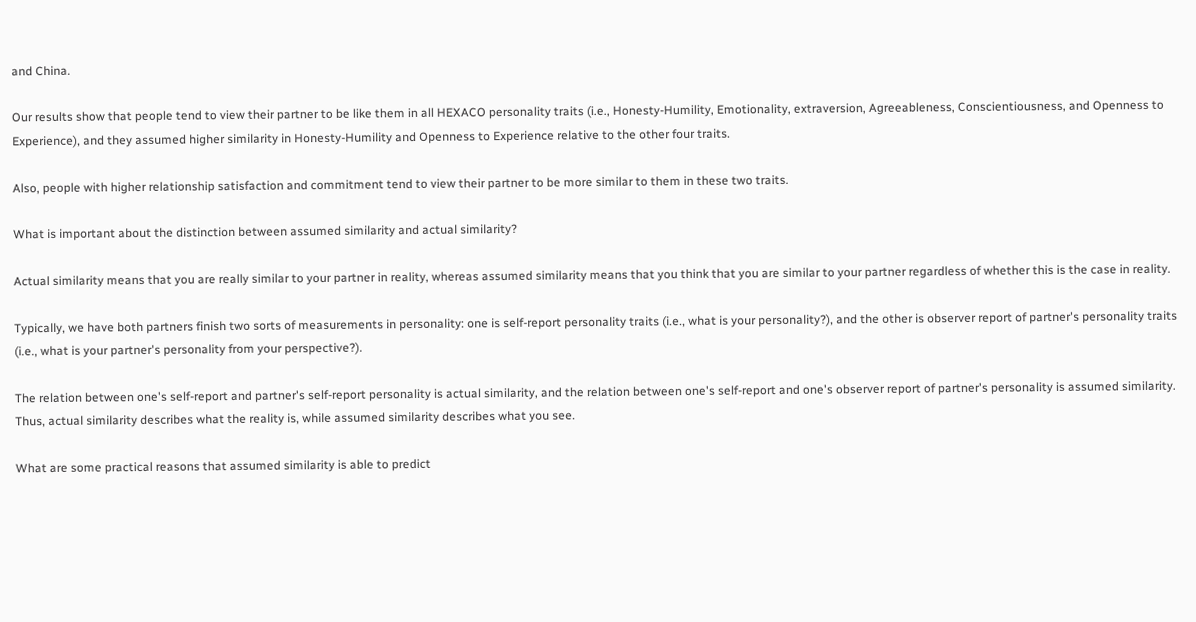and China.

Our results show that people tend to view their partner to be like them in all HEXACO personality traits (i.e., Honesty-Humility, Emotionality, extraversion, Agreeableness, Conscientiousness, and Openness to Experience), and they assumed higher similarity in Honesty-Humility and Openness to Experience relative to the other four traits.

Also, people with higher relationship satisfaction and commitment tend to view their partner to be more similar to them in these two traits.

What is important about the distinction between assumed similarity and actual similarity?

Actual similarity means that you are really similar to your partner in reality, whereas assumed similarity means that you think that you are similar to your partner regardless of whether this is the case in reality.

Typically, we have both partners finish two sorts of measurements in personality: one is self-report personality traits (i.e., what is your personality?), and the other is observer report of partner's personality traits (i.e., what is your partner's personality from your perspective?).

The relation between one's self-report and partner's self-report personality is actual similarity, and the relation between one's self-report and one's observer report of partner's personality is assumed similarity. Thus, actual similarity describes what the reality is, while assumed similarity describes what you see.

What are some practical reasons that assumed similarity is able to predict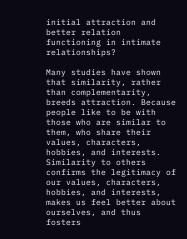initial attraction and better relation functioning in intimate relationships?

Many studies have shown that similarity, rather than complementarity, breeds attraction. Because people like to be with those who are similar to them, who share their values, characters, hobbies, and interests. Similarity to others confirms the legitimacy of our values, characters, hobbies, and interests, makes us feel better about ourselves, and thus fosters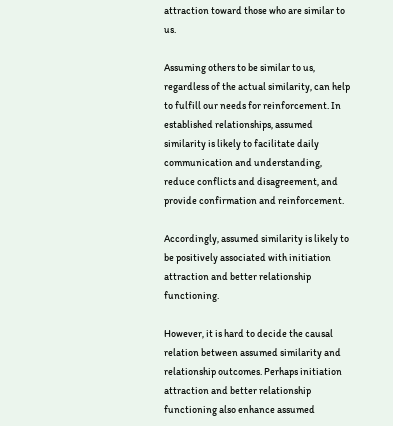attraction toward those who are similar to us.

Assuming others to be similar to us, regardless of the actual similarity, can help to fulfill our needs for reinforcement. In established relationships, assumed similarity is likely to facilitate daily communication and understanding, reduce conflicts and disagreement, and provide confirmation and reinforcement.

Accordingly, assumed similarity is likely to be positively associated with initiation attraction and better relationship functioning.

However, it is hard to decide the causal relation between assumed similarity and relationship outcomes. Perhaps initiation attraction and better relationship functioning also enhance assumed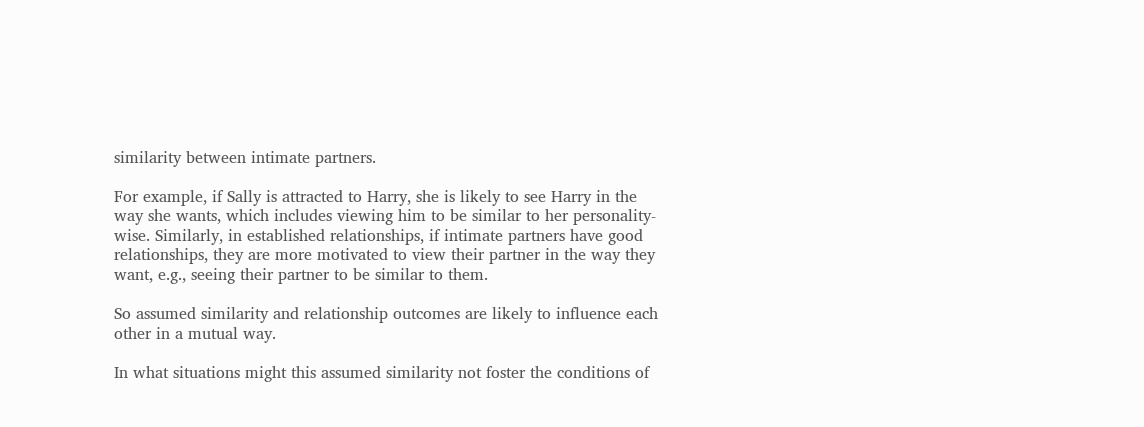similarity between intimate partners.

For example, if Sally is attracted to Harry, she is likely to see Harry in the way she wants, which includes viewing him to be similar to her personality-wise. Similarly, in established relationships, if intimate partners have good relationships, they are more motivated to view their partner in the way they want, e.g., seeing their partner to be similar to them.

So assumed similarity and relationship outcomes are likely to influence each other in a mutual way.

In what situations might this assumed similarity not foster the conditions of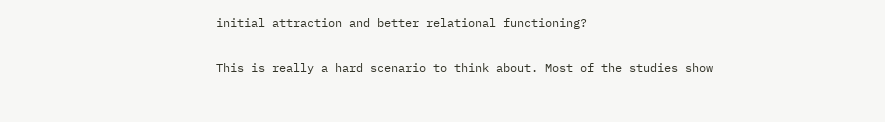initial attraction and better relational functioning?

This is really a hard scenario to think about. Most of the studies show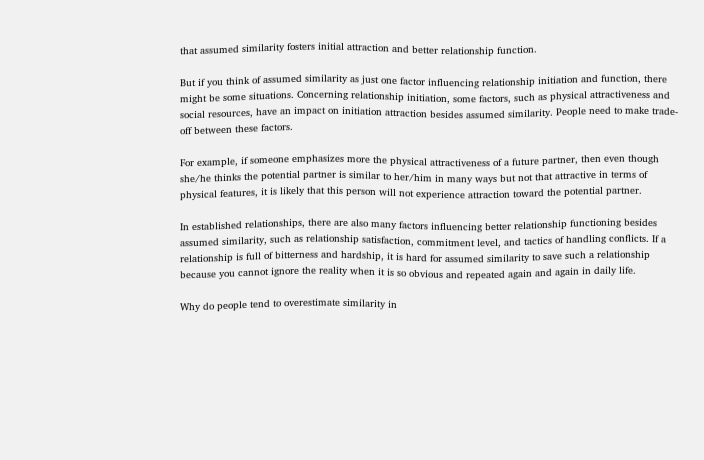that assumed similarity fosters initial attraction and better relationship function.

But if you think of assumed similarity as just one factor influencing relationship initiation and function, there might be some situations. Concerning relationship initiation, some factors, such as physical attractiveness and social resources, have an impact on initiation attraction besides assumed similarity. People need to make trade-off between these factors.

For example, if someone emphasizes more the physical attractiveness of a future partner, then even though she/he thinks the potential partner is similar to her/him in many ways but not that attractive in terms of physical features, it is likely that this person will not experience attraction toward the potential partner.

In established relationships, there are also many factors influencing better relationship functioning besides assumed similarity, such as relationship satisfaction, commitment level, and tactics of handling conflicts. If a relationship is full of bitterness and hardship, it is hard for assumed similarity to save such a relationship because you cannot ignore the reality when it is so obvious and repeated again and again in daily life.

Why do people tend to overestimate similarity in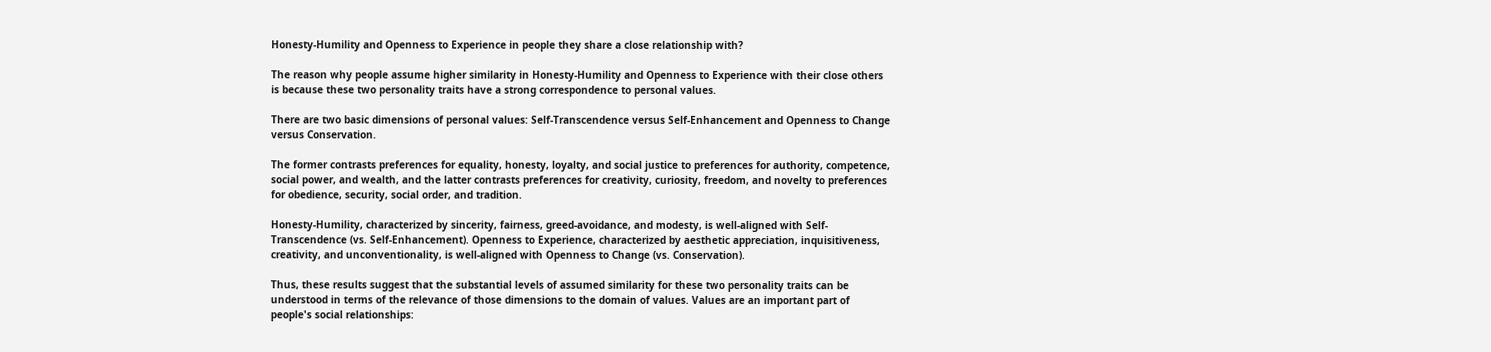Honesty-Humility and Openness to Experience in people they share a close relationship with?

The reason why people assume higher similarity in Honesty-Humility and Openness to Experience with their close others is because these two personality traits have a strong correspondence to personal values.

There are two basic dimensions of personal values: Self-Transcendence versus Self-Enhancement and Openness to Change versus Conservation.

The former contrasts preferences for equality, honesty, loyalty, and social justice to preferences for authority, competence, social power, and wealth, and the latter contrasts preferences for creativity, curiosity, freedom, and novelty to preferences for obedience, security, social order, and tradition.

Honesty-Humility, characterized by sincerity, fairness, greed-avoidance, and modesty, is well-aligned with Self-Transcendence (vs. Self-Enhancement). Openness to Experience, characterized by aesthetic appreciation, inquisitiveness, creativity, and unconventionality, is well-aligned with Openness to Change (vs. Conservation).

Thus, these results suggest that the substantial levels of assumed similarity for these two personality traits can be understood in terms of the relevance of those dimensions to the domain of values. Values are an important part of people's social relationships: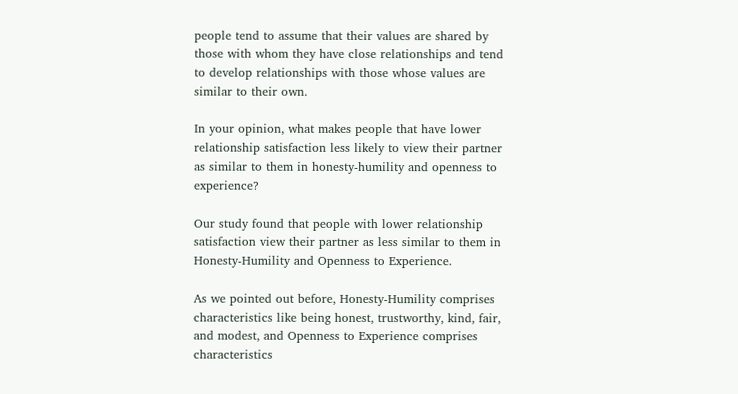people tend to assume that their values are shared by those with whom they have close relationships and tend to develop relationships with those whose values are similar to their own.

In your opinion, what makes people that have lower relationship satisfaction less likely to view their partner as similar to them in honesty-humility and openness to experience?

Our study found that people with lower relationship satisfaction view their partner as less similar to them in Honesty-Humility and Openness to Experience.

As we pointed out before, Honesty-Humility comprises characteristics like being honest, trustworthy, kind, fair, and modest, and Openness to Experience comprises characteristics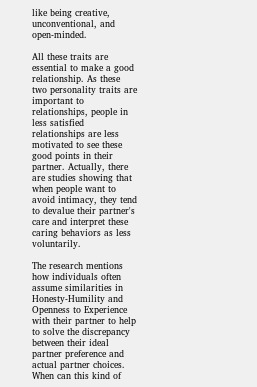like being creative, unconventional, and open-minded.

All these traits are essential to make a good relationship. As these two personality traits are important to relationships, people in less satisfied relationships are less motivated to see these good points in their partner. Actually, there are studies showing that when people want to avoid intimacy, they tend to devalue their partner's care and interpret these caring behaviors as less voluntarily.

The research mentions how individuals often assume similarities in Honesty-Humility and Openness to Experience with their partner to help to solve the discrepancy between their ideal partner preference and actual partner choices. When can this kind of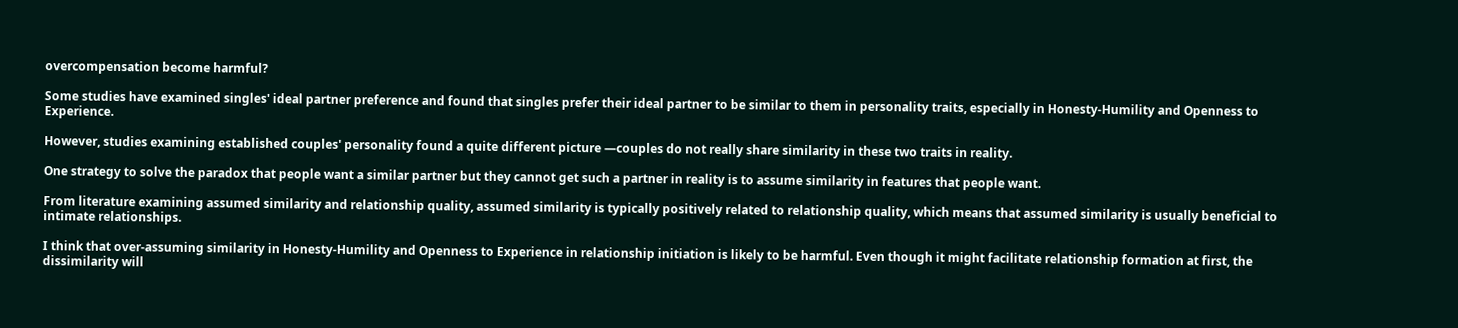overcompensation become harmful?

Some studies have examined singles' ideal partner preference and found that singles prefer their ideal partner to be similar to them in personality traits, especially in Honesty-Humility and Openness to Experience.

However, studies examining established couples' personality found a quite different picture —couples do not really share similarity in these two traits in reality.

One strategy to solve the paradox that people want a similar partner but they cannot get such a partner in reality is to assume similarity in features that people want.

From literature examining assumed similarity and relationship quality, assumed similarity is typically positively related to relationship quality, which means that assumed similarity is usually beneficial to intimate relationships.

I think that over-assuming similarity in Honesty-Humility and Openness to Experience in relationship initiation is likely to be harmful. Even though it might facilitate relationship formation at first, the dissimilarity will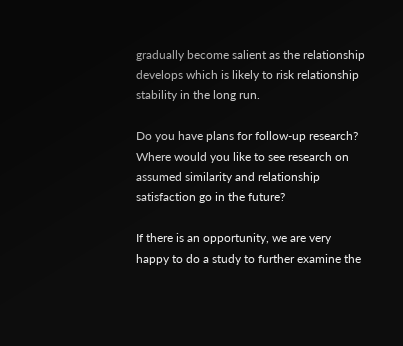gradually become salient as the relationship develops which is likely to risk relationship stability in the long run.

Do you have plans for follow-up research? Where would you like to see research on assumed similarity and relationship satisfaction go in the future?

If there is an opportunity, we are very happy to do a study to further examine the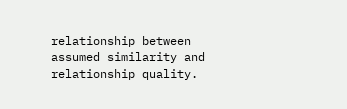relationship between assumed similarity and relationship quality.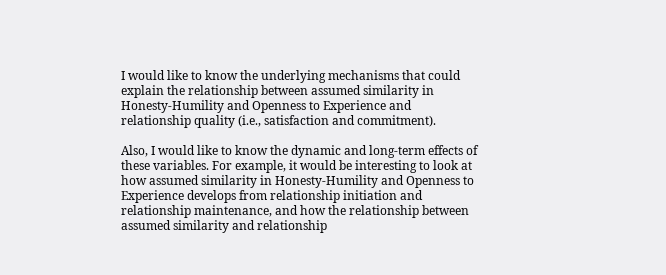I would like to know the underlying mechanisms that could explain the relationship between assumed similarity in Honesty-Humility and Openness to Experience and relationship quality (i.e., satisfaction and commitment).

Also, I would like to know the dynamic and long-term effects of these variables. For example, it would be interesting to look at how assumed similarity in Honesty-Humility and Openness to Experience develops from relationship initiation and relationship maintenance, and how the relationship between assumed similarity and relationship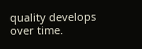quality develops over time.